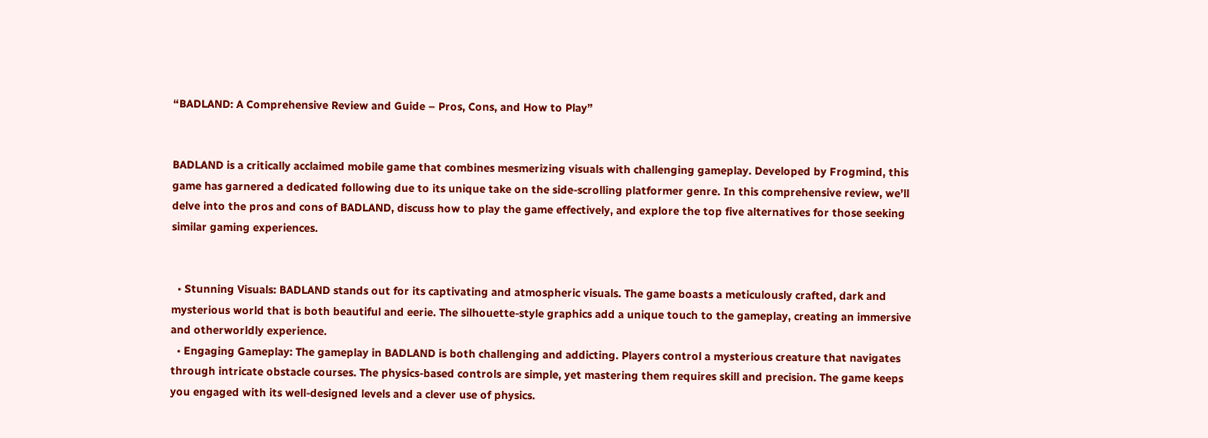“BADLAND: A Comprehensive Review and Guide – Pros, Cons, and How to Play”


BADLAND is a critically acclaimed mobile game that combines mesmerizing visuals with challenging gameplay. Developed by Frogmind, this game has garnered a dedicated following due to its unique take on the side-scrolling platformer genre. In this comprehensive review, we’ll delve into the pros and cons of BADLAND, discuss how to play the game effectively, and explore the top five alternatives for those seeking similar gaming experiences.


  • Stunning Visuals: BADLAND stands out for its captivating and atmospheric visuals. The game boasts a meticulously crafted, dark and mysterious world that is both beautiful and eerie. The silhouette-style graphics add a unique touch to the gameplay, creating an immersive and otherworldly experience.
  • Engaging Gameplay: The gameplay in BADLAND is both challenging and addicting. Players control a mysterious creature that navigates through intricate obstacle courses. The physics-based controls are simple, yet mastering them requires skill and precision. The game keeps you engaged with its well-designed levels and a clever use of physics.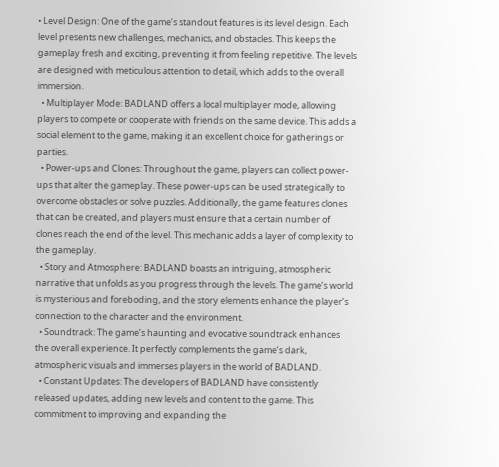• Level Design: One of the game’s standout features is its level design. Each level presents new challenges, mechanics, and obstacles. This keeps the gameplay fresh and exciting, preventing it from feeling repetitive. The levels are designed with meticulous attention to detail, which adds to the overall immersion.
  • Multiplayer Mode: BADLAND offers a local multiplayer mode, allowing players to compete or cooperate with friends on the same device. This adds a social element to the game, making it an excellent choice for gatherings or parties.
  • Power-ups and Clones: Throughout the game, players can collect power-ups that alter the gameplay. These power-ups can be used strategically to overcome obstacles or solve puzzles. Additionally, the game features clones that can be created, and players must ensure that a certain number of clones reach the end of the level. This mechanic adds a layer of complexity to the gameplay.
  • Story and Atmosphere: BADLAND boasts an intriguing, atmospheric narrative that unfolds as you progress through the levels. The game’s world is mysterious and foreboding, and the story elements enhance the player’s connection to the character and the environment.
  • Soundtrack: The game’s haunting and evocative soundtrack enhances the overall experience. It perfectly complements the game’s dark, atmospheric visuals and immerses players in the world of BADLAND.
  • Constant Updates: The developers of BADLAND have consistently released updates, adding new levels and content to the game. This commitment to improving and expanding the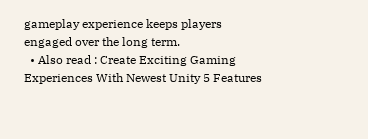gameplay experience keeps players engaged over the long term.
  • Also read : Create Exciting Gaming Experiences With Newest Unity 5 Features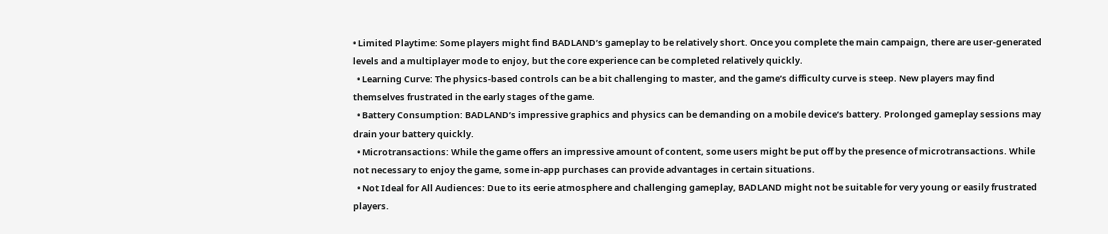• Limited Playtime: Some players might find BADLAND’s gameplay to be relatively short. Once you complete the main campaign, there are user-generated levels and a multiplayer mode to enjoy, but the core experience can be completed relatively quickly.
  • Learning Curve: The physics-based controls can be a bit challenging to master, and the game’s difficulty curve is steep. New players may find themselves frustrated in the early stages of the game.
  • Battery Consumption: BADLAND’s impressive graphics and physics can be demanding on a mobile device’s battery. Prolonged gameplay sessions may drain your battery quickly.
  • Microtransactions: While the game offers an impressive amount of content, some users might be put off by the presence of microtransactions. While not necessary to enjoy the game, some in-app purchases can provide advantages in certain situations.
  • Not Ideal for All Audiences: Due to its eerie atmosphere and challenging gameplay, BADLAND might not be suitable for very young or easily frustrated players.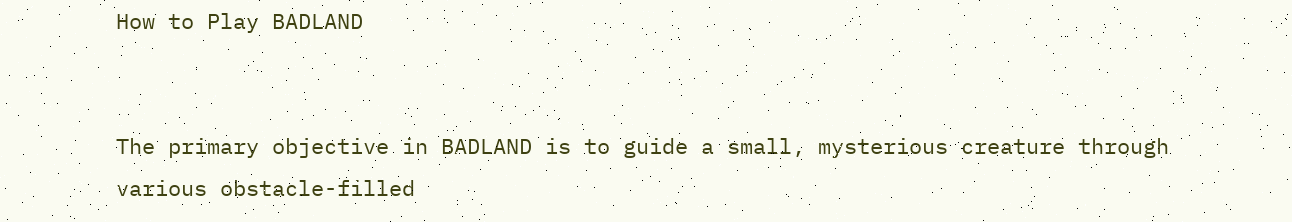How to Play BADLAND


The primary objective in BADLAND is to guide a small, mysterious creature through various obstacle-filled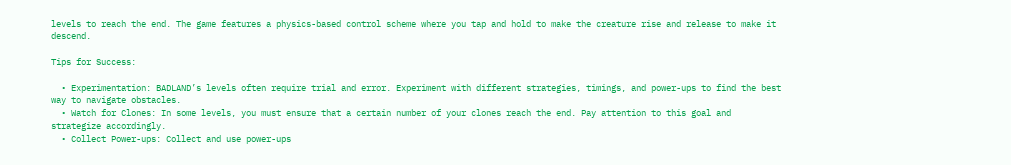levels to reach the end. The game features a physics-based control scheme where you tap and hold to make the creature rise and release to make it descend.

Tips for Success:

  • Experimentation: BADLAND’s levels often require trial and error. Experiment with different strategies, timings, and power-ups to find the best way to navigate obstacles.
  • Watch for Clones: In some levels, you must ensure that a certain number of your clones reach the end. Pay attention to this goal and strategize accordingly.
  • Collect Power-ups: Collect and use power-ups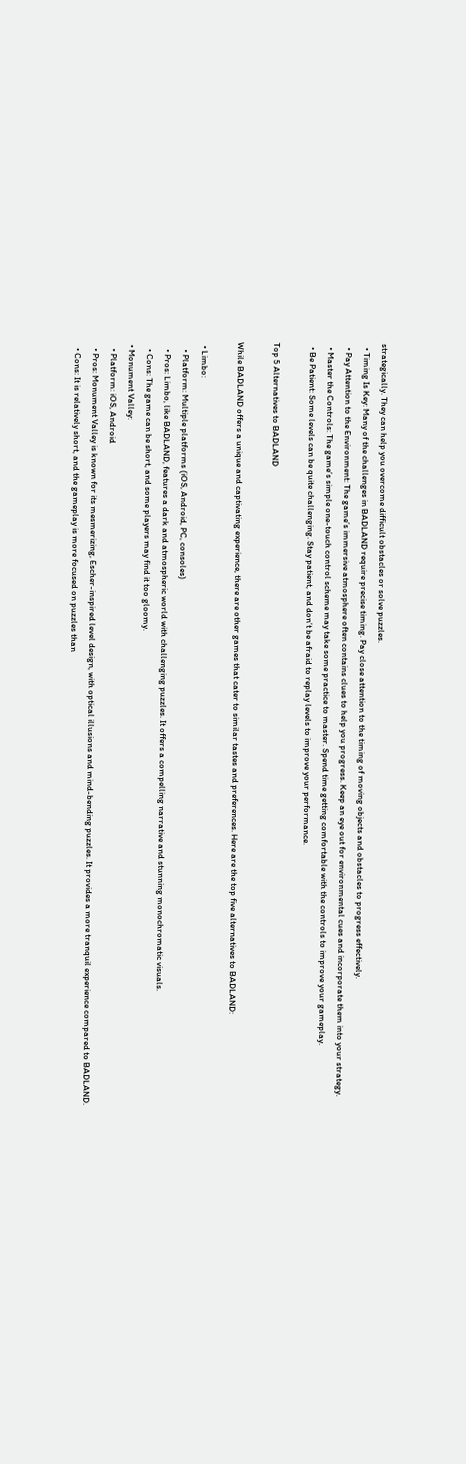strategically. They can help you overcome difficult obstacles or solve puzzles.
  • Timing Is Key: Many of the challenges in BADLAND require precise timing. Pay close attention to the timing of moving objects and obstacles to progress effectively.
  • Pay Attention to the Environment: The game’s immersive atmosphere often contains clues to help you progress. Keep an eye out for environmental cues and incorporate them into your strategy.
  • Master the Controls: The game’s simple one-touch control scheme may take some practice to master. Spend time getting comfortable with the controls to improve your gameplay.
  • Be Patient: Some levels can be quite challenging. Stay patient, and don’t be afraid to replay levels to improve your performance.

Top 5 Alternatives to BADLAND

While BADLAND offers a unique and captivating experience, there are other games that cater to similar tastes and preferences. Here are the top five alternatives to BADLAND:

  • Limbo:
    • Platform: Multiple platforms (iOS, Android, PC, consoles)
    • Pros: Limbo, like BADLAND, features a dark and atmospheric world with challenging puzzles. It offers a compelling narrative and stunning monochromatic visuals.
    • Cons: The game can be short, and some players may find it too gloomy.
  • Monument Valley:
    • Platform: iOS, Android
    • Pros: Monument Valley is known for its mesmerizing, Escher-inspired level design, with optical illusions and mind-bending puzzles. It provides a more tranquil experience compared to BADLAND.
    • Cons: It is relatively short, and the gameplay is more focused on puzzles than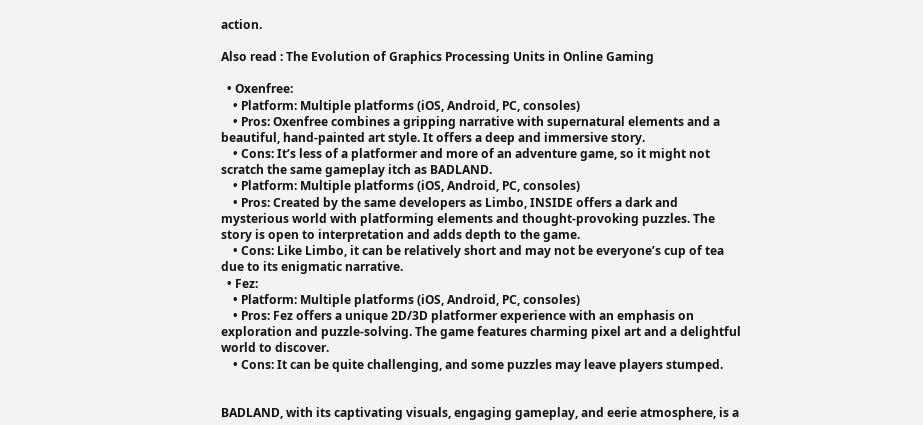action.

Also read : The Evolution of Graphics Processing Units in Online Gaming

  • Oxenfree:
    • Platform: Multiple platforms (iOS, Android, PC, consoles)
    • Pros: Oxenfree combines a gripping narrative with supernatural elements and a beautiful, hand-painted art style. It offers a deep and immersive story.
    • Cons: It’s less of a platformer and more of an adventure game, so it might not scratch the same gameplay itch as BADLAND.
    • Platform: Multiple platforms (iOS, Android, PC, consoles)
    • Pros: Created by the same developers as Limbo, INSIDE offers a dark and mysterious world with platforming elements and thought-provoking puzzles. The story is open to interpretation and adds depth to the game.
    • Cons: Like Limbo, it can be relatively short and may not be everyone’s cup of tea due to its enigmatic narrative.
  • Fez:
    • Platform: Multiple platforms (iOS, Android, PC, consoles)
    • Pros: Fez offers a unique 2D/3D platformer experience with an emphasis on exploration and puzzle-solving. The game features charming pixel art and a delightful world to discover.
    • Cons: It can be quite challenging, and some puzzles may leave players stumped.


BADLAND, with its captivating visuals, engaging gameplay, and eerie atmosphere, is a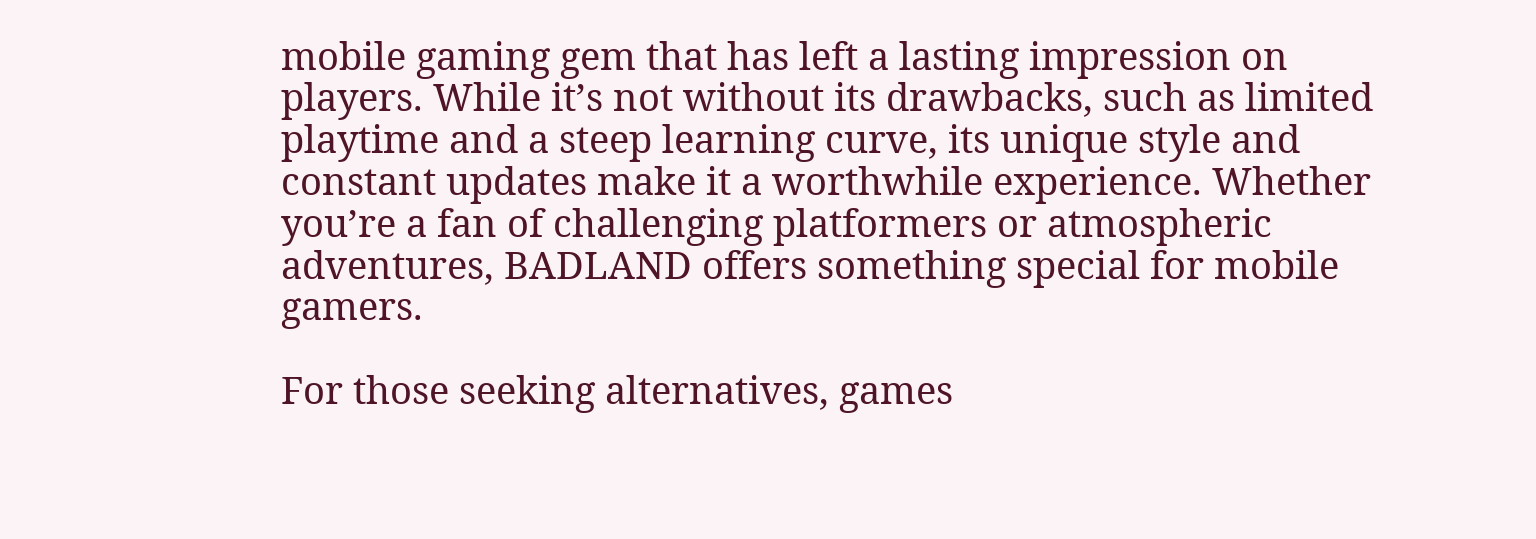mobile gaming gem that has left a lasting impression on players. While it’s not without its drawbacks, such as limited playtime and a steep learning curve, its unique style and constant updates make it a worthwhile experience. Whether you’re a fan of challenging platformers or atmospheric adventures, BADLAND offers something special for mobile gamers.

For those seeking alternatives, games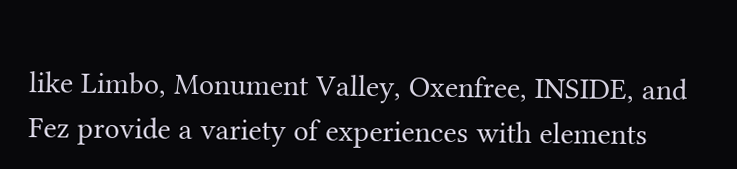like Limbo, Monument Valley, Oxenfree, INSIDE, and Fez provide a variety of experiences with elements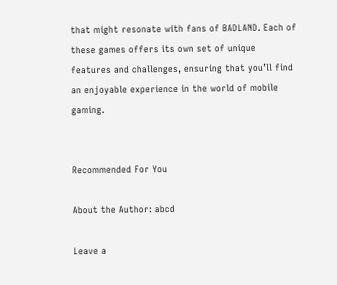that might resonate with fans of BADLAND. Each of these games offers its own set of unique features and challenges, ensuring that you’ll find an enjoyable experience in the world of mobile gaming.


Recommended For You

About the Author: abcd

Leave a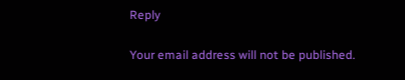Reply

Your email address will not be published.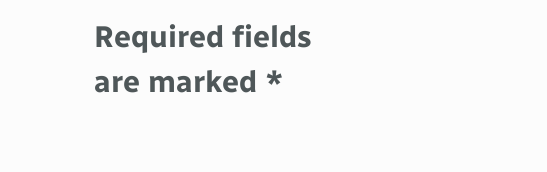Required fields are marked *